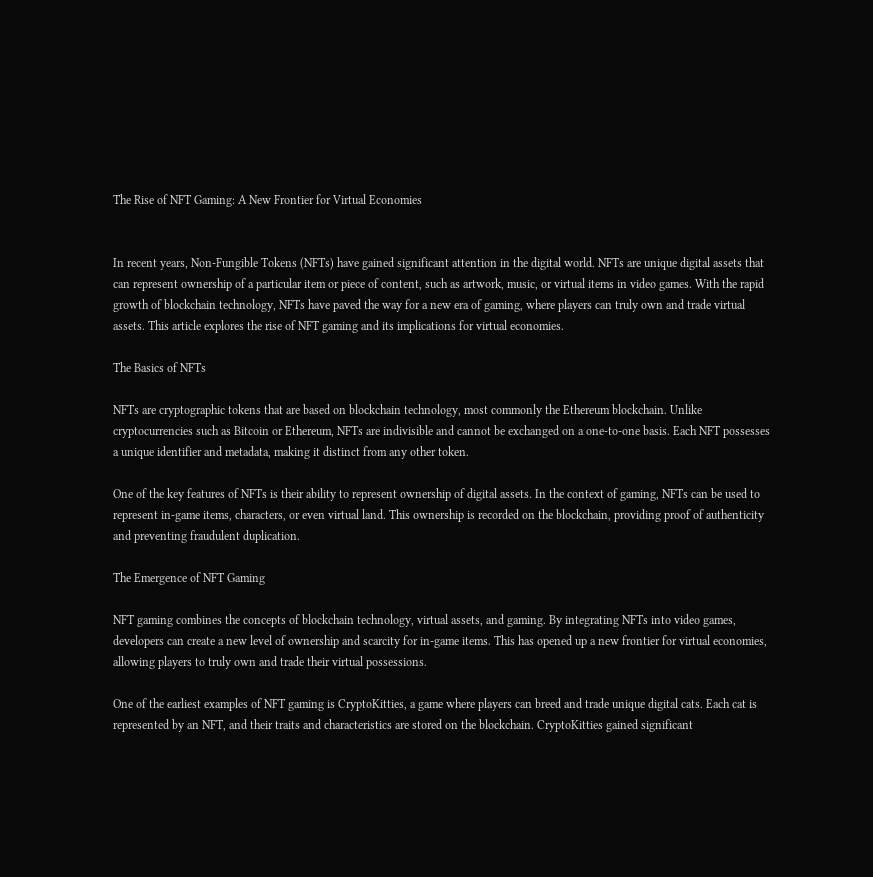The Rise of NFT Gaming: A New Frontier for Virtual Economies


In recent years, Non-Fungible Tokens (NFTs) have gained significant attention in the digital world. NFTs are unique digital assets that can represent ownership of a particular item or piece of content, such as artwork, music, or virtual items in video games. With the rapid growth of blockchain technology, NFTs have paved the way for a new era of gaming, where players can truly own and trade virtual assets. This article explores the rise of NFT gaming and its implications for virtual economies.

The Basics of NFTs

NFTs are cryptographic tokens that are based on blockchain technology, most commonly the Ethereum blockchain. Unlike cryptocurrencies such as Bitcoin or Ethereum, NFTs are indivisible and cannot be exchanged on a one-to-one basis. Each NFT possesses a unique identifier and metadata, making it distinct from any other token.

One of the key features of NFTs is their ability to represent ownership of digital assets. In the context of gaming, NFTs can be used to represent in-game items, characters, or even virtual land. This ownership is recorded on the blockchain, providing proof of authenticity and preventing fraudulent duplication.

The Emergence of NFT Gaming

NFT gaming combines the concepts of blockchain technology, virtual assets, and gaming. By integrating NFTs into video games, developers can create a new level of ownership and scarcity for in-game items. This has opened up a new frontier for virtual economies, allowing players to truly own and trade their virtual possessions.

One of the earliest examples of NFT gaming is CryptoKitties, a game where players can breed and trade unique digital cats. Each cat is represented by an NFT, and their traits and characteristics are stored on the blockchain. CryptoKitties gained significant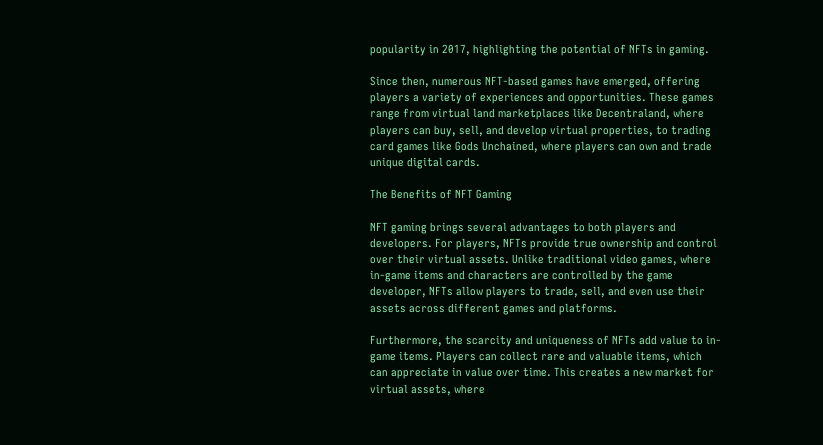popularity in 2017, highlighting the potential of NFTs in gaming.

Since then, numerous NFT-based games have emerged, offering players a variety of experiences and opportunities. These games range from virtual land marketplaces like Decentraland, where players can buy, sell, and develop virtual properties, to trading card games like Gods Unchained, where players can own and trade unique digital cards.

The Benefits of NFT Gaming

NFT gaming brings several advantages to both players and developers. For players, NFTs provide true ownership and control over their virtual assets. Unlike traditional video games, where in-game items and characters are controlled by the game developer, NFTs allow players to trade, sell, and even use their assets across different games and platforms.

Furthermore, the scarcity and uniqueness of NFTs add value to in-game items. Players can collect rare and valuable items, which can appreciate in value over time. This creates a new market for virtual assets, where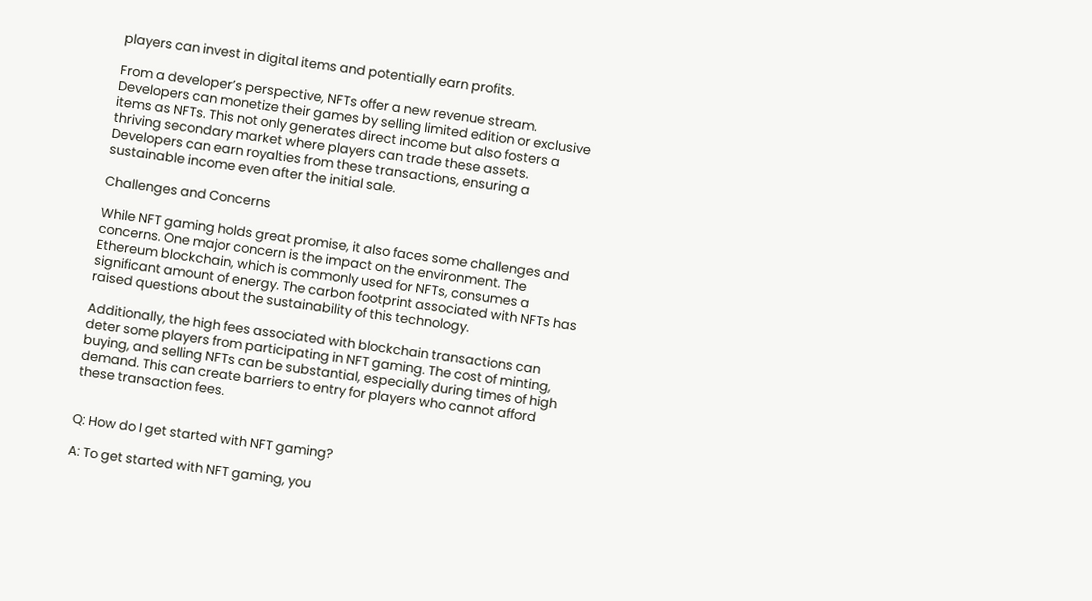players can invest in digital items and potentially earn profits.

From a developer’s perspective, NFTs offer a new revenue stream. Developers can monetize their games by selling limited edition or exclusive items as NFTs. This not only generates direct income but also fosters a thriving secondary market where players can trade these assets. Developers can earn royalties from these transactions, ensuring a sustainable income even after the initial sale.

Challenges and Concerns

While NFT gaming holds great promise, it also faces some challenges and concerns. One major concern is the impact on the environment. The Ethereum blockchain, which is commonly used for NFTs, consumes a significant amount of energy. The carbon footprint associated with NFTs has raised questions about the sustainability of this technology.

Additionally, the high fees associated with blockchain transactions can deter some players from participating in NFT gaming. The cost of minting, buying, and selling NFTs can be substantial, especially during times of high demand. This can create barriers to entry for players who cannot afford these transaction fees.


Q: How do I get started with NFT gaming?

A: To get started with NFT gaming, you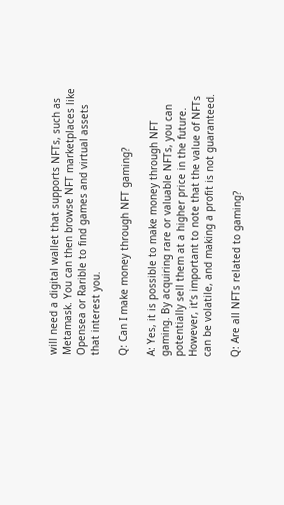will need a digital wallet that supports NFTs, such as Metamask. You can then browse NFT marketplaces like Opensea or Rarible to find games and virtual assets that interest you.

Q: Can I make money through NFT gaming?

A: Yes, it is possible to make money through NFT gaming. By acquiring rare or valuable NFTs, you can potentially sell them at a higher price in the future. However, it’s important to note that the value of NFTs can be volatile, and making a profit is not guaranteed.

Q: Are all NFTs related to gaming?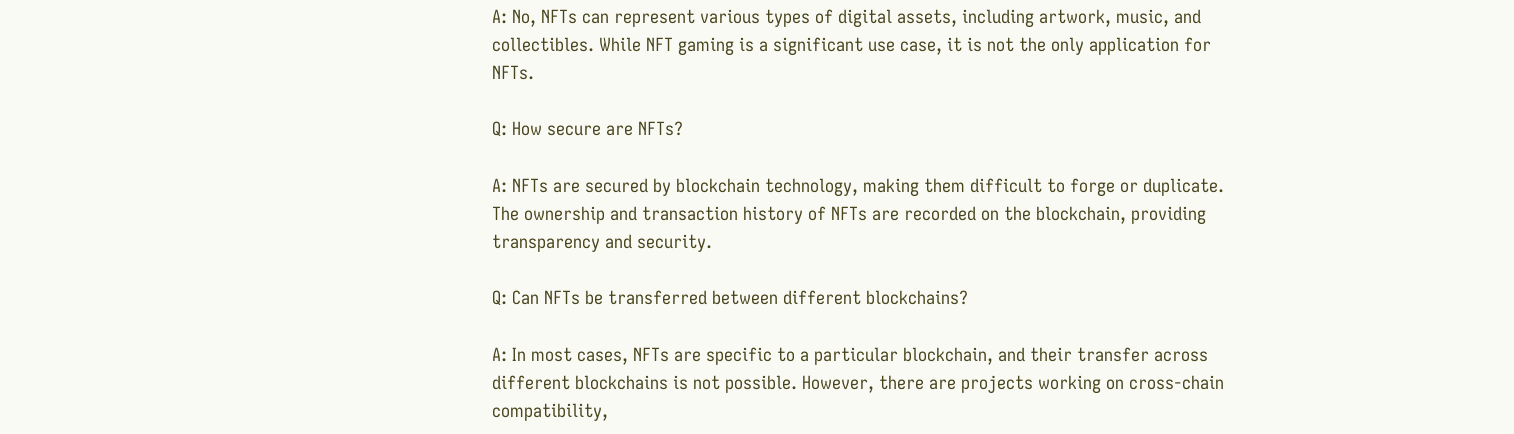A: No, NFTs can represent various types of digital assets, including artwork, music, and collectibles. While NFT gaming is a significant use case, it is not the only application for NFTs.

Q: How secure are NFTs?

A: NFTs are secured by blockchain technology, making them difficult to forge or duplicate. The ownership and transaction history of NFTs are recorded on the blockchain, providing transparency and security.

Q: Can NFTs be transferred between different blockchains?

A: In most cases, NFTs are specific to a particular blockchain, and their transfer across different blockchains is not possible. However, there are projects working on cross-chain compatibility,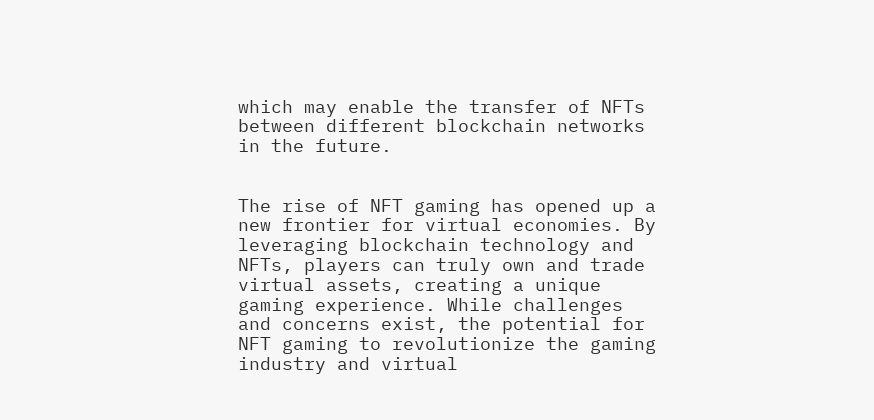which may enable the transfer of NFTs between different blockchain networks in the future.


The rise of NFT gaming has opened up a new frontier for virtual economies. By leveraging blockchain technology and NFTs, players can truly own and trade virtual assets, creating a unique gaming experience. While challenges and concerns exist, the potential for NFT gaming to revolutionize the gaming industry and virtual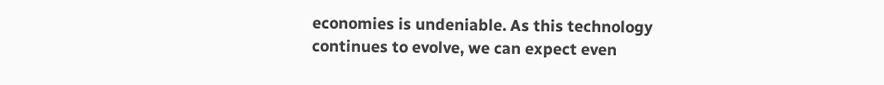economies is undeniable. As this technology continues to evolve, we can expect even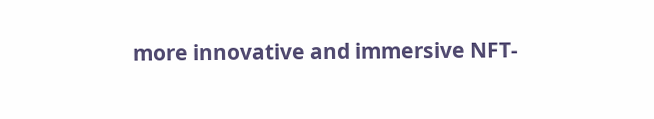more innovative and immersive NFT-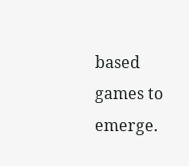based games to emerge.